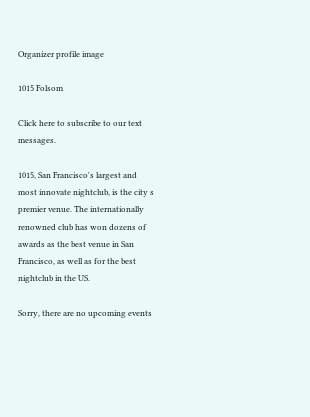Organizer profile image

1015 Folsom

Click here to subscribe to our text messages.

1015, San Francisco's largest and most innovate nightclub, is the city s premier venue. The internationally renowned club has won dozens of awards as the best venue in San Francisco, as well as for the best nightclub in the US.

Sorry, there are no upcoming events